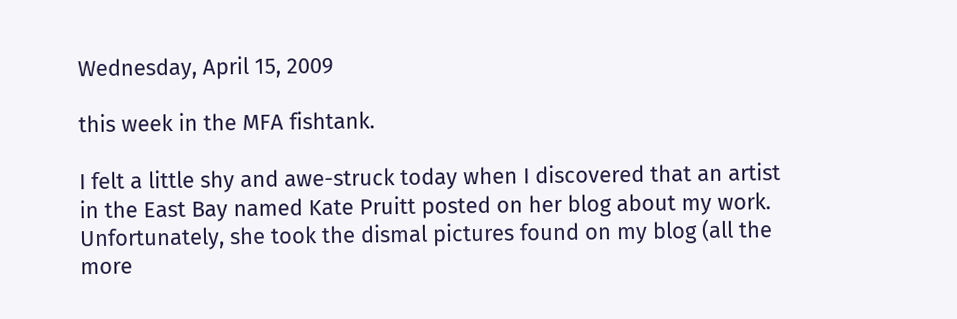Wednesday, April 15, 2009

this week in the MFA fishtank.

I felt a little shy and awe-struck today when I discovered that an artist in the East Bay named Kate Pruitt posted on her blog about my work. Unfortunately, she took the dismal pictures found on my blog (all the more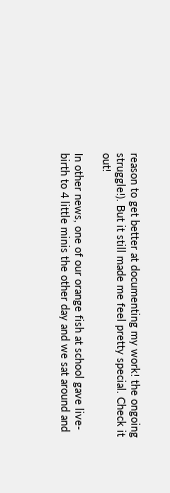reason to get better at documenting my work! the ongoing struggle!). But it still made me feel pretty special. Check it out!

In other news, one of our orange fish at school gave live-birth to 4 little minis the other day and we sat around and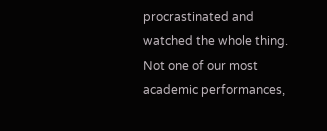procrastinated and watched the whole thing. Not one of our most academic performances,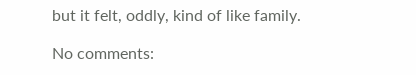but it felt, oddly, kind of like family.

No comments: